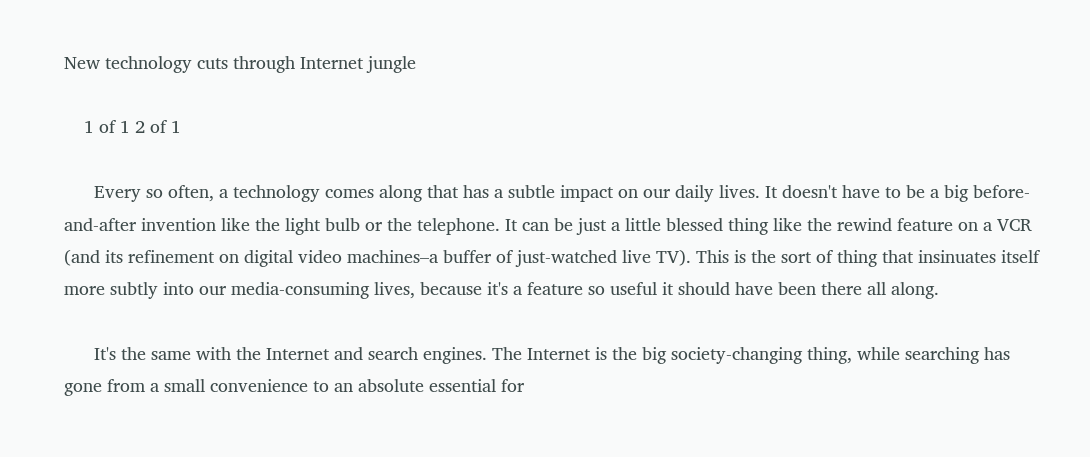New technology cuts through Internet jungle

    1 of 1 2 of 1

      Every so often, a technology comes along that has a subtle impact on our daily lives. It doesn't have to be a big before-and-after invention like the light bulb or the telephone. It can be just a little blessed thing like the rewind feature on a VCR (and its refinement on digital video machines–a buffer of just-watched live TV). This is the sort of thing that insinuates itself more subtly into our media-consuming lives, because it's a feature so useful it should have been there all along.

      It's the same with the Internet and search engines. The Internet is the big society-changing thing, while searching has gone from a small convenience to an absolute essential for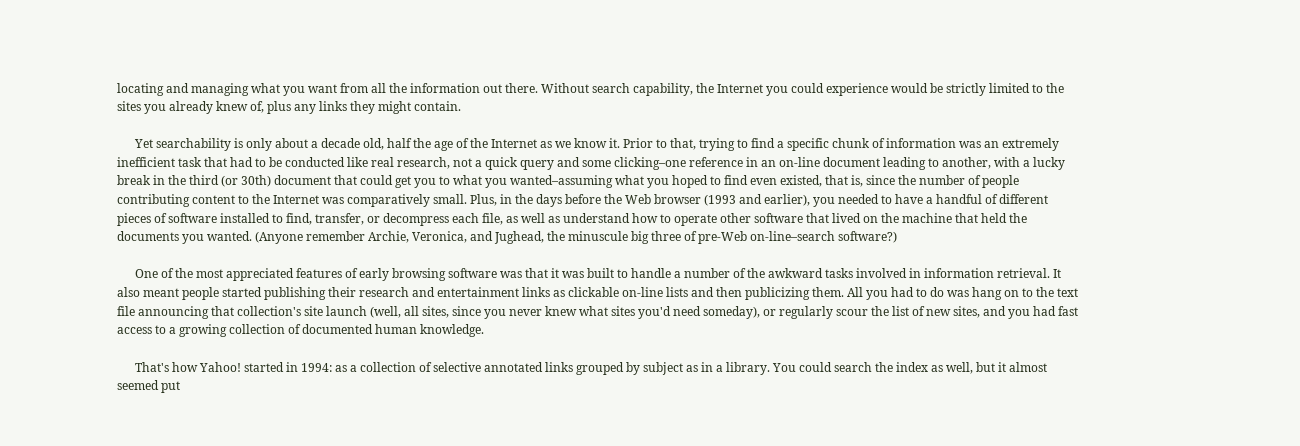locating and managing what you want from all the information out there. Without search capability, the Internet you could experience would be strictly limited to the sites you already knew of, plus any links they might contain.

      Yet searchability is only about a decade old, half the age of the Internet as we know it. Prior to that, trying to find a specific chunk of information was an extremely inefficient task that had to be conducted like real research, not a quick query and some clicking–one reference in an on-line document leading to another, with a lucky break in the third (or 30th) document that could get you to what you wanted–assuming what you hoped to find even existed, that is, since the number of people contributing content to the Internet was comparatively small. Plus, in the days before the Web browser (1993 and earlier), you needed to have a handful of different pieces of software installed to find, transfer, or decompress each file, as well as understand how to operate other software that lived on the machine that held the documents you wanted. (Anyone remember Archie, Veronica, and Jughead, the minuscule big three of pre-Web on-line–search software?)

      One of the most appreciated features of early browsing software was that it was built to handle a number of the awkward tasks involved in information retrieval. It also meant people started publishing their research and entertainment links as clickable on-line lists and then publicizing them. All you had to do was hang on to the text file announcing that collection's site launch (well, all sites, since you never knew what sites you'd need someday), or regularly scour the list of new sites, and you had fast access to a growing collection of documented human knowledge.

      That's how Yahoo! started in 1994: as a collection of selective annotated links grouped by subject as in a library. You could search the index as well, but it almost seemed put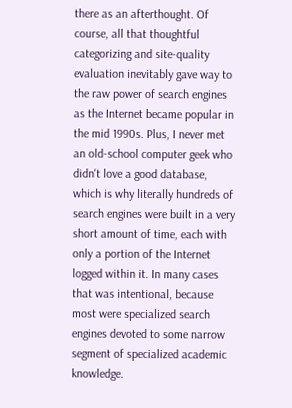there as an afterthought. Of course, all that thoughtful categorizing and site-quality evaluation inevitably gave way to the raw power of search engines as the Internet became popular in the mid 1990s. Plus, I never met an old-school computer geek who didn't love a good database, which is why literally hundreds of search engines were built in a very short amount of time, each with only a portion of the Internet logged within it. In many cases that was intentional, because most were specialized search engines devoted to some narrow segment of specialized academic knowledge.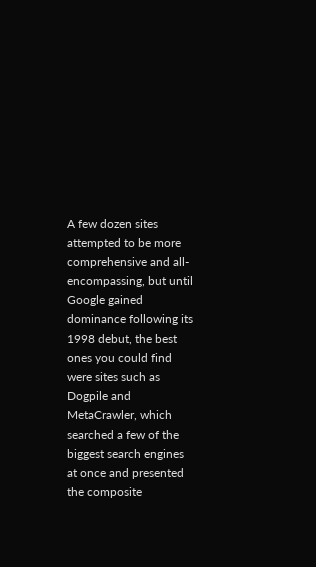A few dozen sites attempted to be more comprehensive and all-encompassing, but until Google gained dominance following its 1998 debut, the best ones you could find were sites such as Dogpile and MetaCrawler, which searched a few of the biggest search engines at once and presented the composite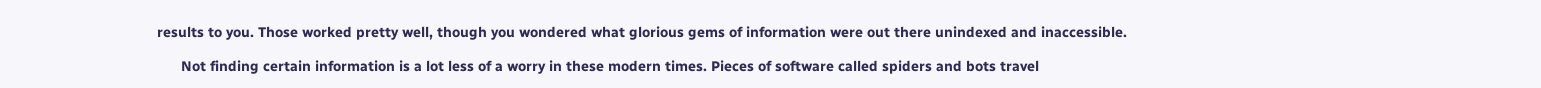results to you. Those worked pretty well, though you wondered what glorious gems of information were out there unindexed and inaccessible.

      Not finding certain information is a lot less of a worry in these modern times. Pieces of software called spiders and bots travel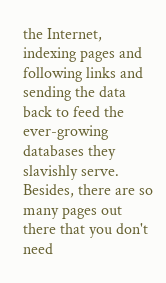the Internet, indexing pages and following links and sending the data back to feed the ever-growing databases they slavishly serve. Besides, there are so many pages out there that you don't need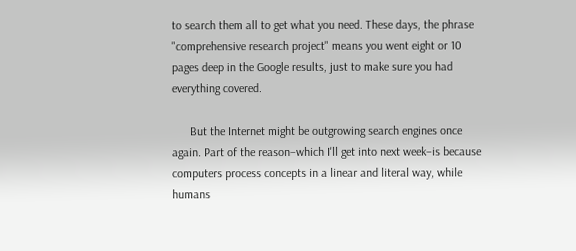to search them all to get what you need. These days, the phrase "comprehensive research project" means you went eight or 10 pages deep in the Google results, just to make sure you had everything covered.

      But the Internet might be outgrowing search engines once again. Part of the reason–which I'll get into next week–is because computers process concepts in a linear and literal way, while humans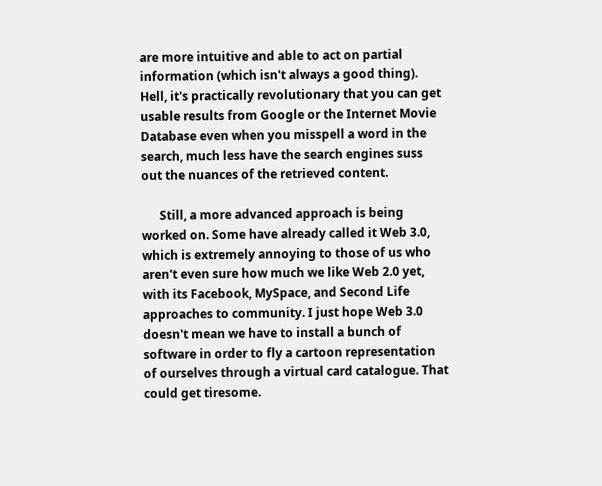are more intuitive and able to act on partial information (which isn't always a good thing). Hell, it's practically revolutionary that you can get usable results from Google or the Internet Movie Database even when you misspell a word in the search, much less have the search engines suss out the nuances of the retrieved content.

      Still, a more advanced approach is being worked on. Some have already called it Web 3.0, which is extremely annoying to those of us who aren't even sure how much we like Web 2.0 yet, with its Facebook, MySpace, and Second Life approaches to community. I just hope Web 3.0 doesn't mean we have to install a bunch of software in order to fly a cartoon representation of ourselves through a virtual card catalogue. That could get tiresome.